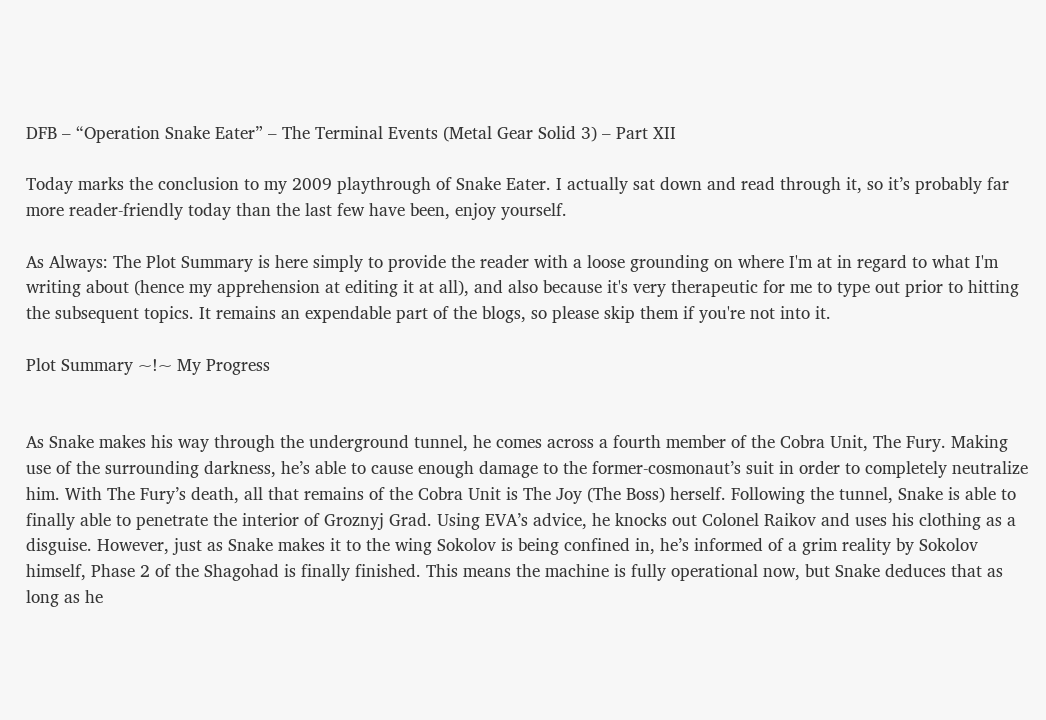DFB – “Operation Snake Eater” – The Terminal Events (Metal Gear Solid 3) – Part XII

Today marks the conclusion to my 2009 playthrough of Snake Eater. I actually sat down and read through it, so it’s probably far more reader-friendly today than the last few have been, enjoy yourself.

As Always: The Plot Summary is here simply to provide the reader with a loose grounding on where I'm at in regard to what I'm writing about (hence my apprehension at editing it at all), and also because it's very therapeutic for me to type out prior to hitting the subsequent topics. It remains an expendable part of the blogs, so please skip them if you're not into it.

Plot Summary ~!~ My Progress


As Snake makes his way through the underground tunnel, he comes across a fourth member of the Cobra Unit, The Fury. Making use of the surrounding darkness, he’s able to cause enough damage to the former-cosmonaut’s suit in order to completely neutralize him. With The Fury’s death, all that remains of the Cobra Unit is The Joy (The Boss) herself. Following the tunnel, Snake is able to finally able to penetrate the interior of Groznyj Grad. Using EVA’s advice, he knocks out Colonel Raikov and uses his clothing as a disguise. However, just as Snake makes it to the wing Sokolov is being confined in, he’s informed of a grim reality by Sokolov himself, Phase 2 of the Shagohad is finally finished. This means the machine is fully operational now, but Snake deduces that as long as he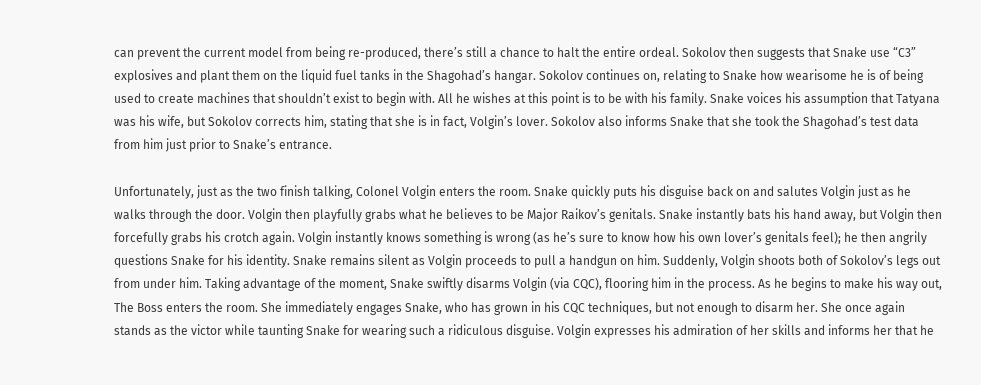can prevent the current model from being re-produced, there’s still a chance to halt the entire ordeal. Sokolov then suggests that Snake use “C3” explosives and plant them on the liquid fuel tanks in the Shagohad’s hangar. Sokolov continues on, relating to Snake how wearisome he is of being used to create machines that shouldn’t exist to begin with. All he wishes at this point is to be with his family. Snake voices his assumption that Tatyana was his wife, but Sokolov corrects him, stating that she is in fact, Volgin’s lover. Sokolov also informs Snake that she took the Shagohad’s test data from him just prior to Snake’s entrance.

Unfortunately, just as the two finish talking, Colonel Volgin enters the room. Snake quickly puts his disguise back on and salutes Volgin just as he walks through the door. Volgin then playfully grabs what he believes to be Major Raikov’s genitals. Snake instantly bats his hand away, but Volgin then forcefully grabs his crotch again. Volgin instantly knows something is wrong (as he’s sure to know how his own lover’s genitals feel); he then angrily questions Snake for his identity. Snake remains silent as Volgin proceeds to pull a handgun on him. Suddenly, Volgin shoots both of Sokolov’s legs out from under him. Taking advantage of the moment, Snake swiftly disarms Volgin (via CQC), flooring him in the process. As he begins to make his way out, The Boss enters the room. She immediately engages Snake, who has grown in his CQC techniques, but not enough to disarm her. She once again stands as the victor while taunting Snake for wearing such a ridiculous disguise. Volgin expresses his admiration of her skills and informs her that he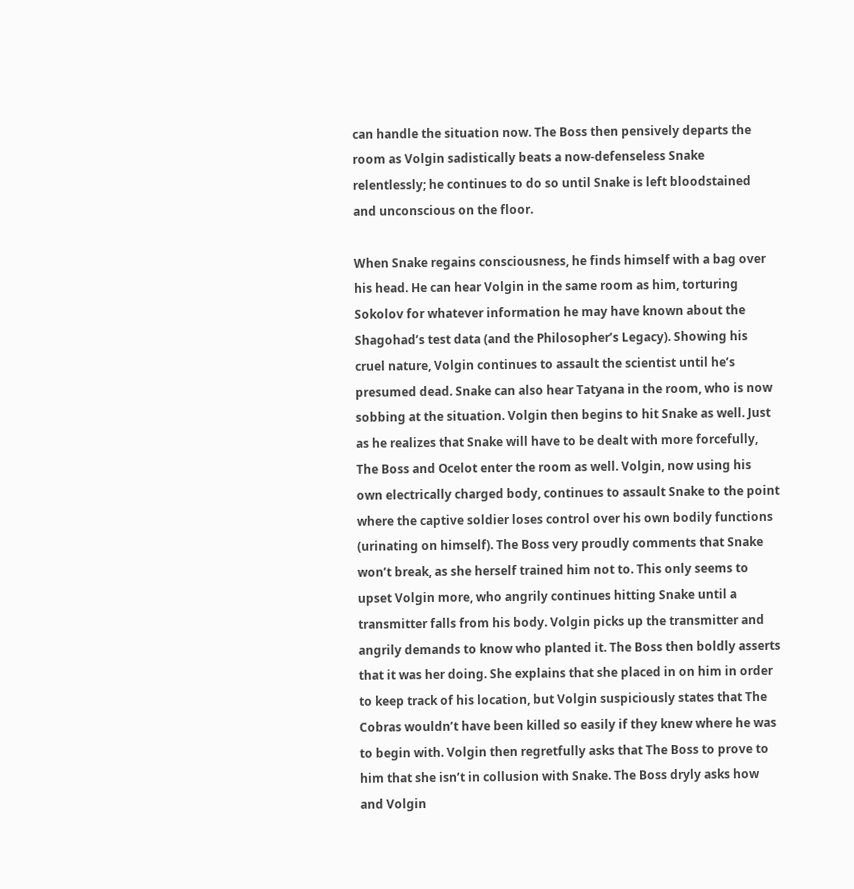can handle the situation now. The Boss then pensively departs the room as Volgin sadistically beats a now-defenseless Snake relentlessly; he continues to do so until Snake is left bloodstained and unconscious on the floor.

When Snake regains consciousness, he finds himself with a bag over his head. He can hear Volgin in the same room as him, torturing Sokolov for whatever information he may have known about the Shagohad’s test data (and the Philosopher’s Legacy). Showing his cruel nature, Volgin continues to assault the scientist until he’s presumed dead. Snake can also hear Tatyana in the room, who is now sobbing at the situation. Volgin then begins to hit Snake as well. Just as he realizes that Snake will have to be dealt with more forcefully, The Boss and Ocelot enter the room as well. Volgin, now using his own electrically charged body, continues to assault Snake to the point where the captive soldier loses control over his own bodily functions (urinating on himself). The Boss very proudly comments that Snake won’t break, as she herself trained him not to. This only seems to upset Volgin more, who angrily continues hitting Snake until a transmitter falls from his body. Volgin picks up the transmitter and angrily demands to know who planted it. The Boss then boldly asserts that it was her doing. She explains that she placed in on him in order to keep track of his location, but Volgin suspiciously states that The Cobras wouldn’t have been killed so easily if they knew where he was to begin with. Volgin then regretfully asks that The Boss to prove to him that she isn’t in collusion with Snake. The Boss dryly asks how and Volgin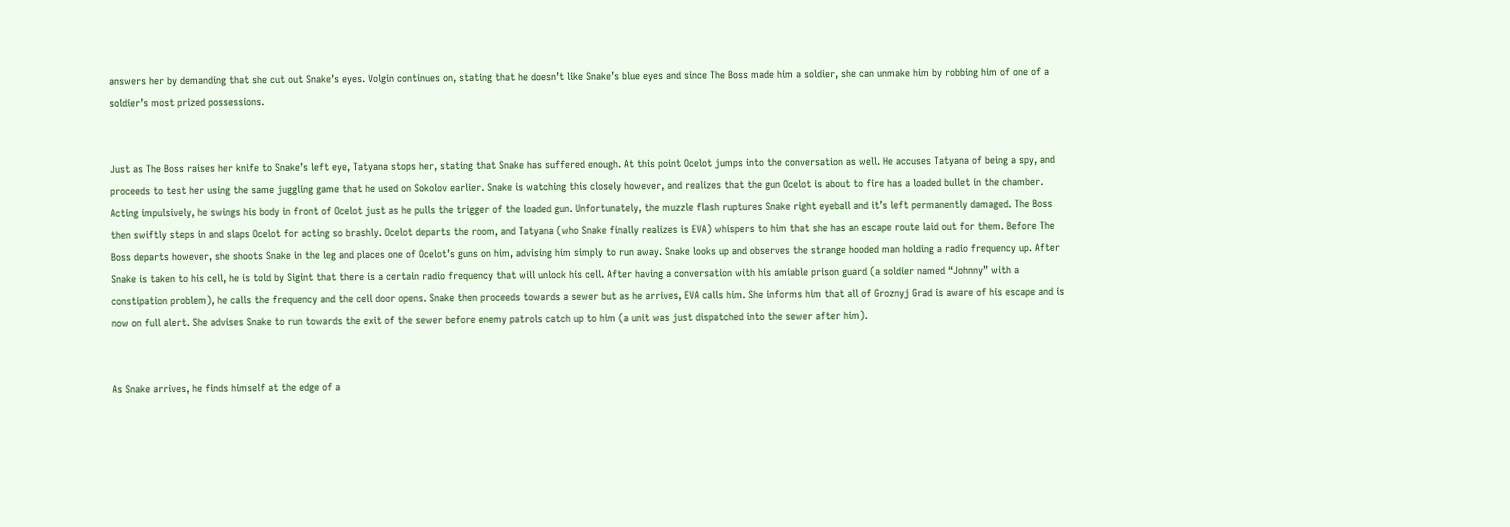answers her by demanding that she cut out Snake’s eyes. Volgin continues on, stating that he doesn’t like Snake’s blue eyes and since The Boss made him a soldier, she can unmake him by robbing him of one of a soldier’s most prized possessions.


Just as The Boss raises her knife to Snake’s left eye, Tatyana stops her, stating that Snake has suffered enough. At this point Ocelot jumps into the conversation as well. He accuses Tatyana of being a spy, and proceeds to test her using the same juggling game that he used on Sokolov earlier. Snake is watching this closely however, and realizes that the gun Ocelot is about to fire has a loaded bullet in the chamber. Acting impulsively, he swings his body in front of Ocelot just as he pulls the trigger of the loaded gun. Unfortunately, the muzzle flash ruptures Snake right eyeball and it’s left permanently damaged. The Boss then swiftly steps in and slaps Ocelot for acting so brashly. Ocelot departs the room, and Tatyana (who Snake finally realizes is EVA) whispers to him that she has an escape route laid out for them. Before The Boss departs however, she shoots Snake in the leg and places one of Ocelot’s guns on him, advising him simply to run away. Snake looks up and observes the strange hooded man holding a radio frequency up. After Snake is taken to his cell, he is told by Sigint that there is a certain radio frequency that will unlock his cell. After having a conversation with his amiable prison guard (a soldier named “Johnny” with a constipation problem), he calls the frequency and the cell door opens. Snake then proceeds towards a sewer but as he arrives, EVA calls him. She informs him that all of Groznyj Grad is aware of his escape and is now on full alert. She advises Snake to run towards the exit of the sewer before enemy patrols catch up to him (a unit was just dispatched into the sewer after him).


As Snake arrives, he finds himself at the edge of a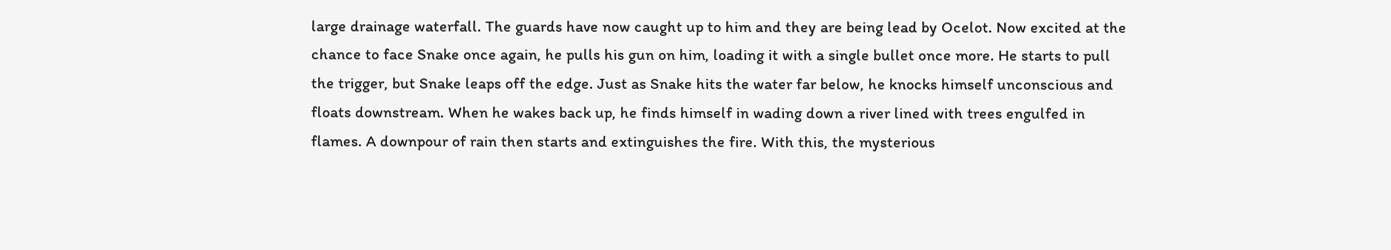large drainage waterfall. The guards have now caught up to him and they are being lead by Ocelot. Now excited at the chance to face Snake once again, he pulls his gun on him, loading it with a single bullet once more. He starts to pull the trigger, but Snake leaps off the edge. Just as Snake hits the water far below, he knocks himself unconscious and floats downstream. When he wakes back up, he finds himself in wading down a river lined with trees engulfed in flames. A downpour of rain then starts and extinguishes the fire. With this, the mysterious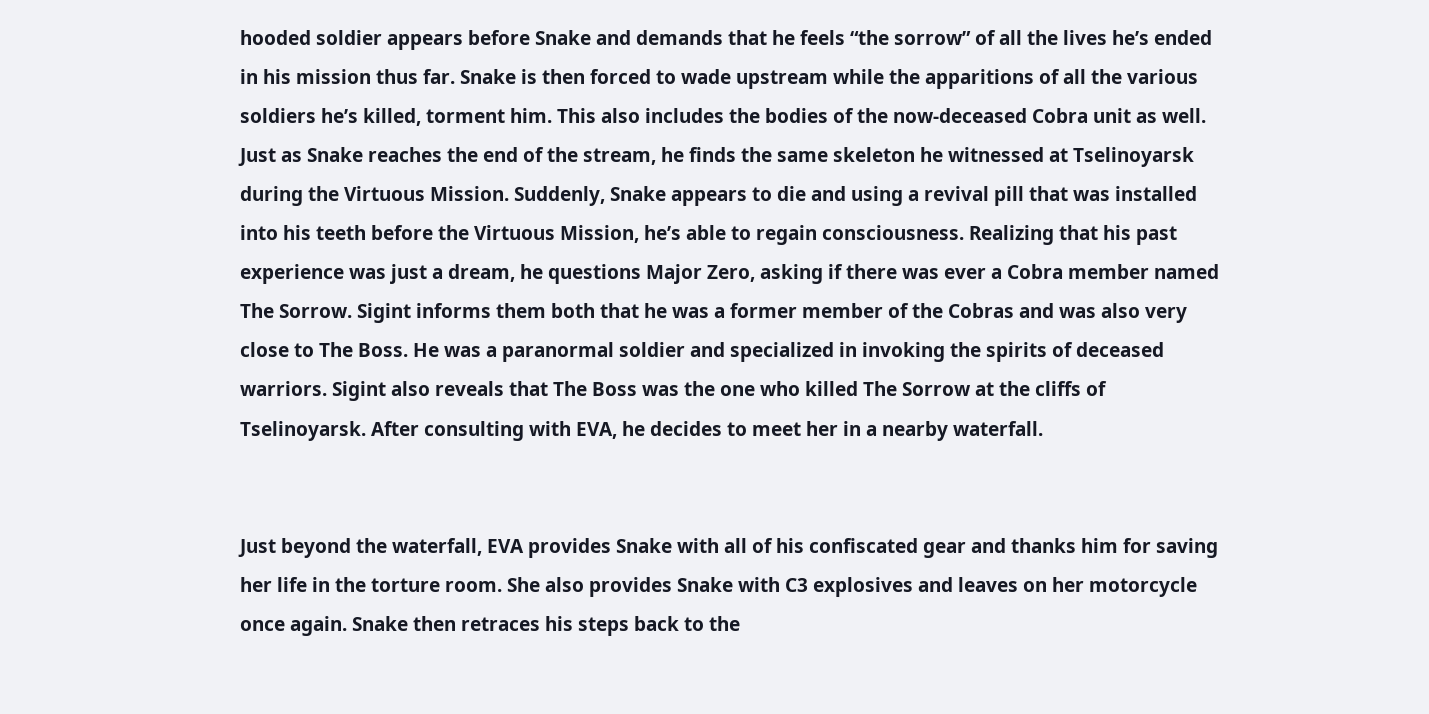hooded soldier appears before Snake and demands that he feels “the sorrow” of all the lives he’s ended in his mission thus far. Snake is then forced to wade upstream while the apparitions of all the various soldiers he’s killed, torment him. This also includes the bodies of the now-deceased Cobra unit as well. Just as Snake reaches the end of the stream, he finds the same skeleton he witnessed at Tselinoyarsk during the Virtuous Mission. Suddenly, Snake appears to die and using a revival pill that was installed into his teeth before the Virtuous Mission, he’s able to regain consciousness. Realizing that his past experience was just a dream, he questions Major Zero, asking if there was ever a Cobra member named The Sorrow. Sigint informs them both that he was a former member of the Cobras and was also very close to The Boss. He was a paranormal soldier and specialized in invoking the spirits of deceased warriors. Sigint also reveals that The Boss was the one who killed The Sorrow at the cliffs of Tselinoyarsk. After consulting with EVA, he decides to meet her in a nearby waterfall.


Just beyond the waterfall, EVA provides Snake with all of his confiscated gear and thanks him for saving her life in the torture room. She also provides Snake with C3 explosives and leaves on her motorcycle once again. Snake then retraces his steps back to the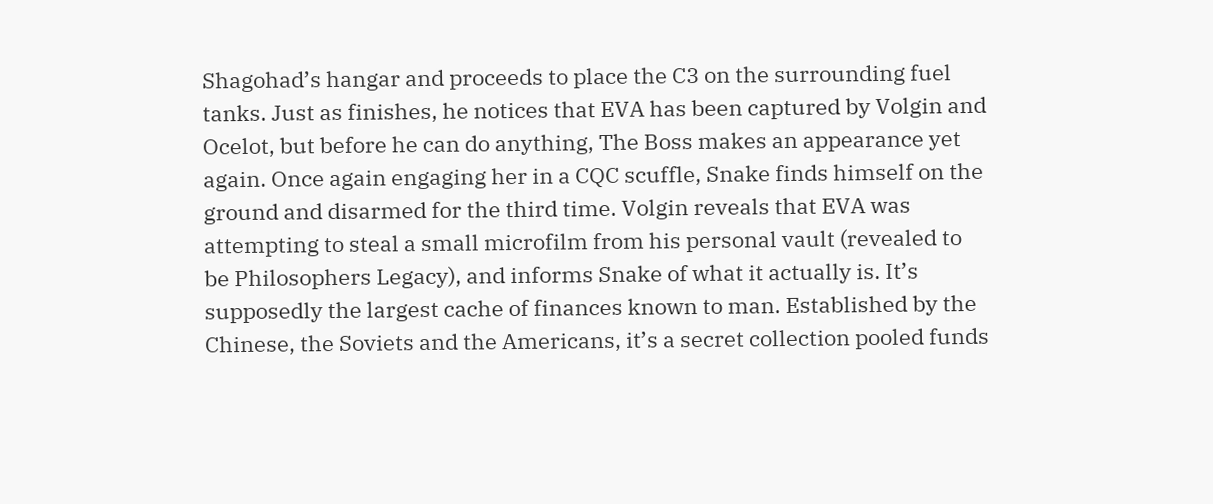Shagohad’s hangar and proceeds to place the C3 on the surrounding fuel tanks. Just as finishes, he notices that EVA has been captured by Volgin and Ocelot, but before he can do anything, The Boss makes an appearance yet again. Once again engaging her in a CQC scuffle, Snake finds himself on the ground and disarmed for the third time. Volgin reveals that EVA was attempting to steal a small microfilm from his personal vault (revealed to be Philosophers Legacy), and informs Snake of what it actually is. It’s supposedly the largest cache of finances known to man. Established by the Chinese, the Soviets and the Americans, it’s a secret collection pooled funds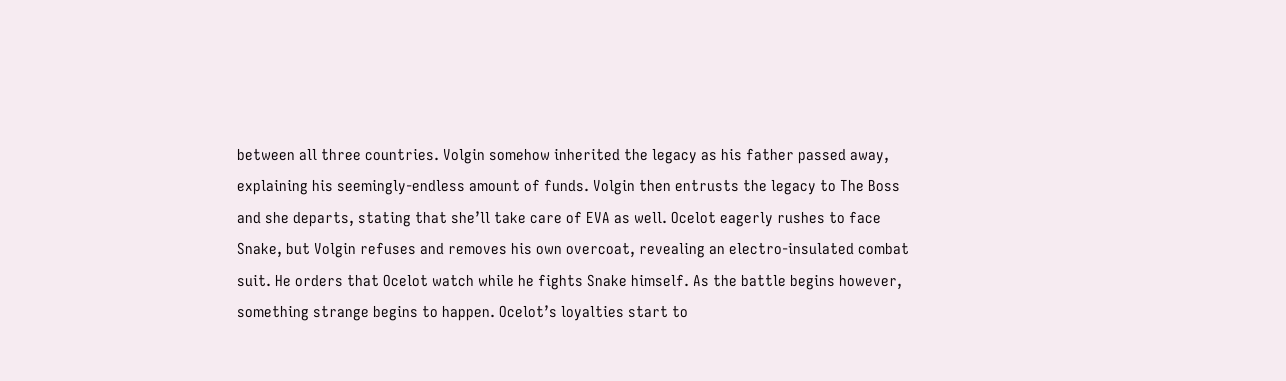between all three countries. Volgin somehow inherited the legacy as his father passed away, explaining his seemingly-endless amount of funds. Volgin then entrusts the legacy to The Boss and she departs, stating that she’ll take care of EVA as well. Ocelot eagerly rushes to face Snake, but Volgin refuses and removes his own overcoat, revealing an electro-insulated combat suit. He orders that Ocelot watch while he fights Snake himself. As the battle begins however, something strange begins to happen. Ocelot’s loyalties start to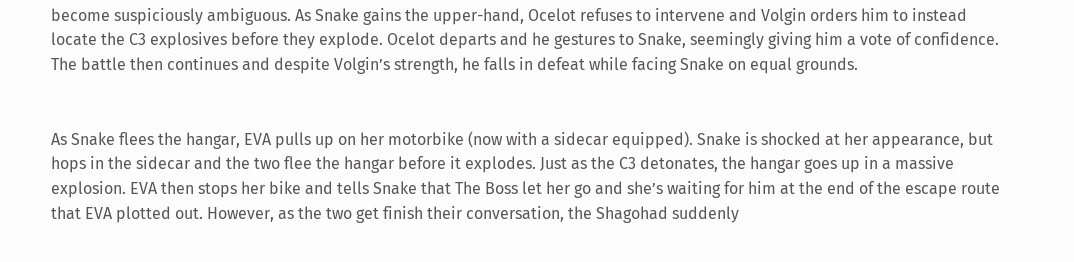become suspiciously ambiguous. As Snake gains the upper-hand, Ocelot refuses to intervene and Volgin orders him to instead locate the C3 explosives before they explode. Ocelot departs and he gestures to Snake, seemingly giving him a vote of confidence. The battle then continues and despite Volgin’s strength, he falls in defeat while facing Snake on equal grounds.


As Snake flees the hangar, EVA pulls up on her motorbike (now with a sidecar equipped). Snake is shocked at her appearance, but hops in the sidecar and the two flee the hangar before it explodes. Just as the C3 detonates, the hangar goes up in a massive explosion. EVA then stops her bike and tells Snake that The Boss let her go and she’s waiting for him at the end of the escape route that EVA plotted out. However, as the two get finish their conversation, the Shagohad suddenly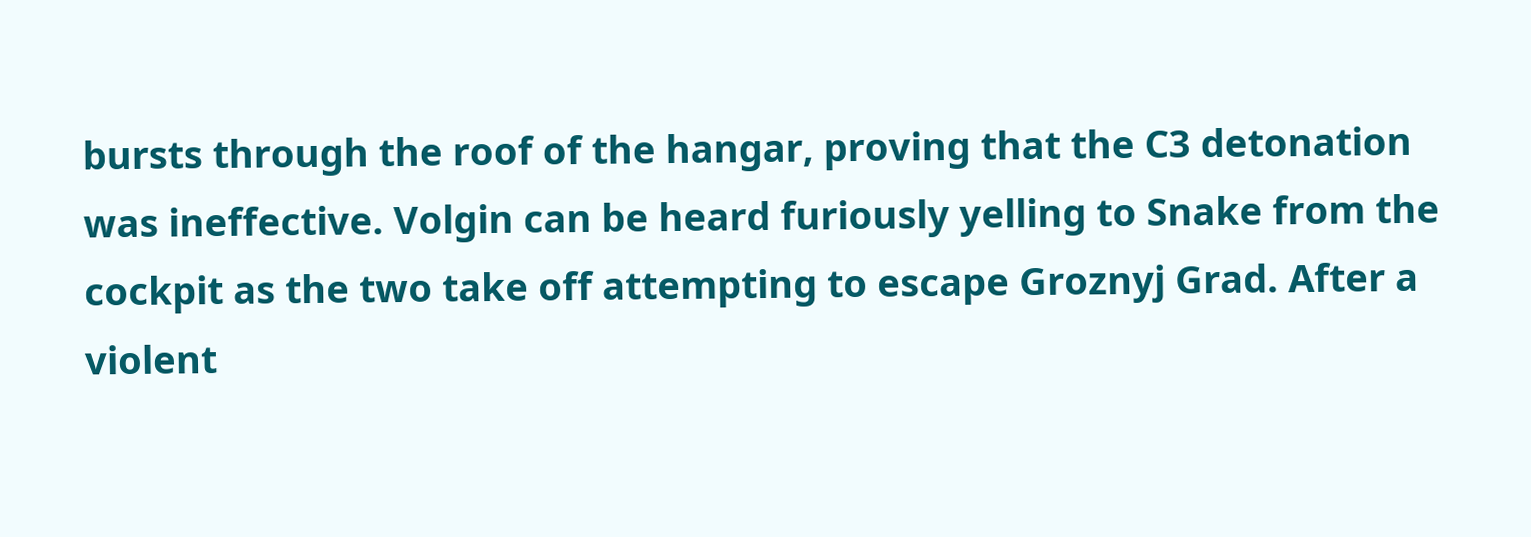bursts through the roof of the hangar, proving that the C3 detonation was ineffective. Volgin can be heard furiously yelling to Snake from the cockpit as the two take off attempting to escape Groznyj Grad. After a violent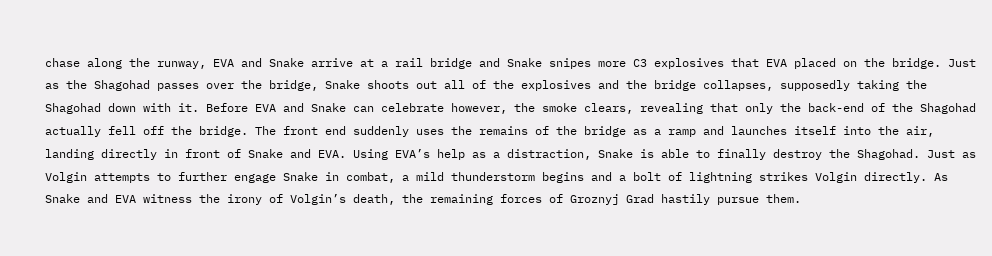chase along the runway, EVA and Snake arrive at a rail bridge and Snake snipes more C3 explosives that EVA placed on the bridge. Just as the Shagohad passes over the bridge, Snake shoots out all of the explosives and the bridge collapses, supposedly taking the Shagohad down with it. Before EVA and Snake can celebrate however, the smoke clears, revealing that only the back-end of the Shagohad actually fell off the bridge. The front end suddenly uses the remains of the bridge as a ramp and launches itself into the air, landing directly in front of Snake and EVA. Using EVA’s help as a distraction, Snake is able to finally destroy the Shagohad. Just as Volgin attempts to further engage Snake in combat, a mild thunderstorm begins and a bolt of lightning strikes Volgin directly. As Snake and EVA witness the irony of Volgin’s death, the remaining forces of Groznyj Grad hastily pursue them.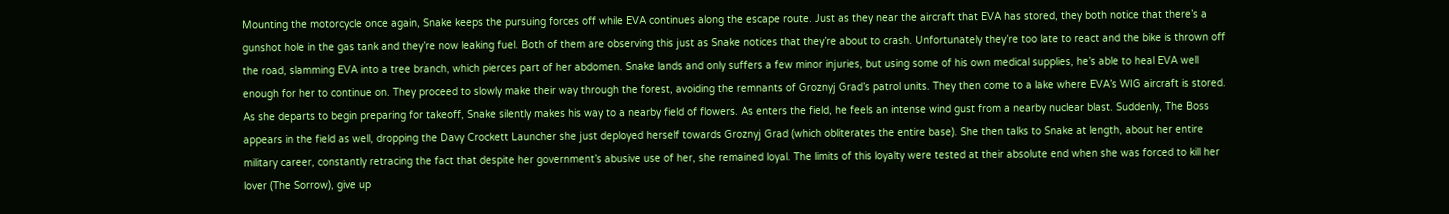Mounting the motorcycle once again, Snake keeps the pursuing forces off while EVA continues along the escape route. Just as they near the aircraft that EVA has stored, they both notice that there’s a gunshot hole in the gas tank and they’re now leaking fuel. Both of them are observing this just as Snake notices that they’re about to crash. Unfortunately they’re too late to react and the bike is thrown off the road, slamming EVA into a tree branch, which pierces part of her abdomen. Snake lands and only suffers a few minor injuries, but using some of his own medical supplies, he’s able to heal EVA well enough for her to continue on. They proceed to slowly make their way through the forest, avoiding the remnants of Groznyj Grad’s patrol units. They then come to a lake where EVA’s WIG aircraft is stored. As she departs to begin preparing for takeoff, Snake silently makes his way to a nearby field of flowers. As enters the field, he feels an intense wind gust from a nearby nuclear blast. Suddenly, The Boss appears in the field as well, dropping the Davy Crockett Launcher she just deployed herself towards Groznyj Grad (which obliterates the entire base). She then talks to Snake at length, about her entire military career, constantly retracing the fact that despite her government’s abusive use of her, she remained loyal. The limits of this loyalty were tested at their absolute end when she was forced to kill her lover (The Sorrow), give up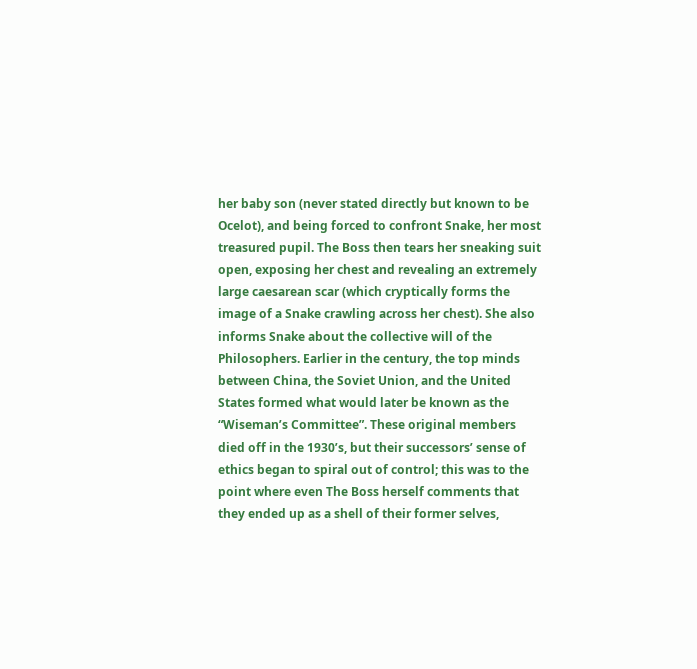her baby son (never stated directly but known to be Ocelot), and being forced to confront Snake, her most treasured pupil. The Boss then tears her sneaking suit open, exposing her chest and revealing an extremely large caesarean scar (which cryptically forms the image of a Snake crawling across her chest). She also informs Snake about the collective will of the Philosophers. Earlier in the century, the top minds between China, the Soviet Union, and the United States formed what would later be known as the “Wiseman’s Committee”. These original members died off in the 1930’s, but their successors’ sense of ethics began to spiral out of control; this was to the point where even The Boss herself comments that they ended up as a shell of their former selves,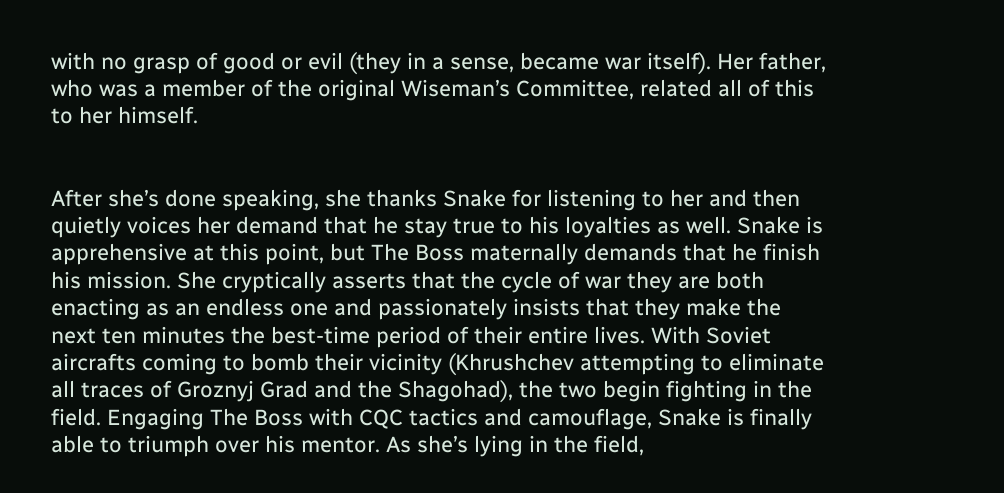with no grasp of good or evil (they in a sense, became war itself). Her father, who was a member of the original Wiseman’s Committee, related all of this to her himself.


After she’s done speaking, she thanks Snake for listening to her and then quietly voices her demand that he stay true to his loyalties as well. Snake is apprehensive at this point, but The Boss maternally demands that he finish his mission. She cryptically asserts that the cycle of war they are both enacting as an endless one and passionately insists that they make the next ten minutes the best-time period of their entire lives. With Soviet aircrafts coming to bomb their vicinity (Khrushchev attempting to eliminate all traces of Groznyj Grad and the Shagohad), the two begin fighting in the field. Engaging The Boss with CQC tactics and camouflage, Snake is finally able to triumph over his mentor. As she’s lying in the field,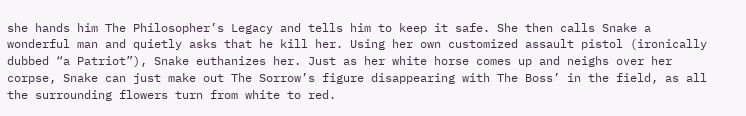she hands him The Philosopher’s Legacy and tells him to keep it safe. She then calls Snake a wonderful man and quietly asks that he kill her. Using her own customized assault pistol (ironically dubbed “a Patriot”), Snake euthanizes her. Just as her white horse comes up and neighs over her corpse, Snake can just make out The Sorrow’s figure disappearing with The Boss’ in the field, as all the surrounding flowers turn from white to red.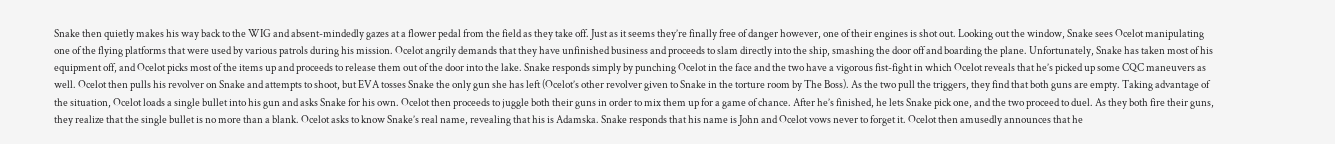Snake then quietly makes his way back to the WIG and absent-mindedly gazes at a flower pedal from the field as they take off. Just as it seems they’re finally free of danger however, one of their engines is shot out. Looking out the window, Snake sees Ocelot manipulating one of the flying platforms that were used by various patrols during his mission. Ocelot angrily demands that they have unfinished business and proceeds to slam directly into the ship, smashing the door off and boarding the plane. Unfortunately, Snake has taken most of his equipment off, and Ocelot picks most of the items up and proceeds to release them out of the door into the lake. Snake responds simply by punching Ocelot in the face and the two have a vigorous fist-fight in which Ocelot reveals that he’s picked up some CQC maneuvers as well. Ocelot then pulls his revolver on Snake and attempts to shoot, but EVA tosses Snake the only gun she has left (Ocelot’s other revolver given to Snake in the torture room by The Boss). As the two pull the triggers, they find that both guns are empty. Taking advantage of the situation, Ocelot loads a single bullet into his gun and asks Snake for his own. Ocelot then proceeds to juggle both their guns in order to mix them up for a game of chance. After he’s finished, he lets Snake pick one, and the two proceed to duel. As they both fire their guns, they realize that the single bullet is no more than a blank. Ocelot asks to know Snake’s real name, revealing that his is Adamska. Snake responds that his name is John and Ocelot vows never to forget it. Ocelot then amusedly announces that he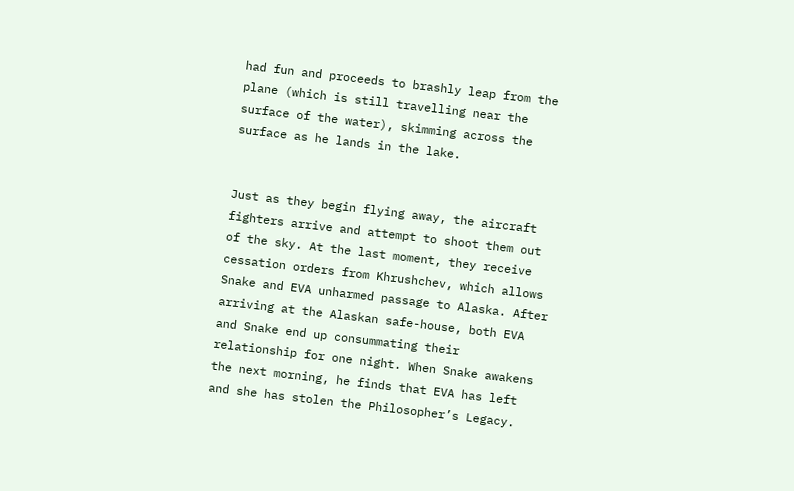had fun and proceeds to brashly leap from the plane (which is still travelling near the surface of the water), skimming across the surface as he lands in the lake.


Just as they begin flying away, the aircraft fighters arrive and attempt to shoot them out of the sky. At the last moment, they receive cessation orders from Khrushchev, which allows Snake and EVA unharmed passage to Alaska. After arriving at the Alaskan safe-house, both EVA and Snake end up consummating their relationship for one night. When Snake awakens the next morning, he finds that EVA has left and she has stolen the Philosopher’s Legacy.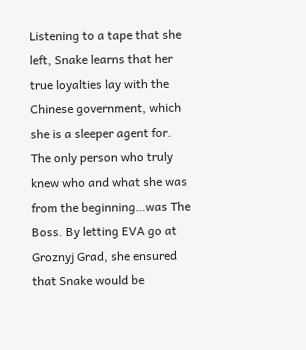Listening to a tape that she left, Snake learns that her true loyalties lay with the Chinese government, which she is a sleeper agent for. The only person who truly knew who and what she was from the beginning…was The Boss. By letting EVA go at Groznyj Grad, she ensured that Snake would be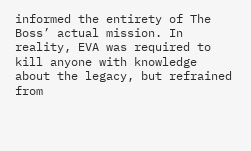informed the entirety of The Boss’ actual mission. In reality, EVA was required to kill anyone with knowledge about the legacy, but refrained from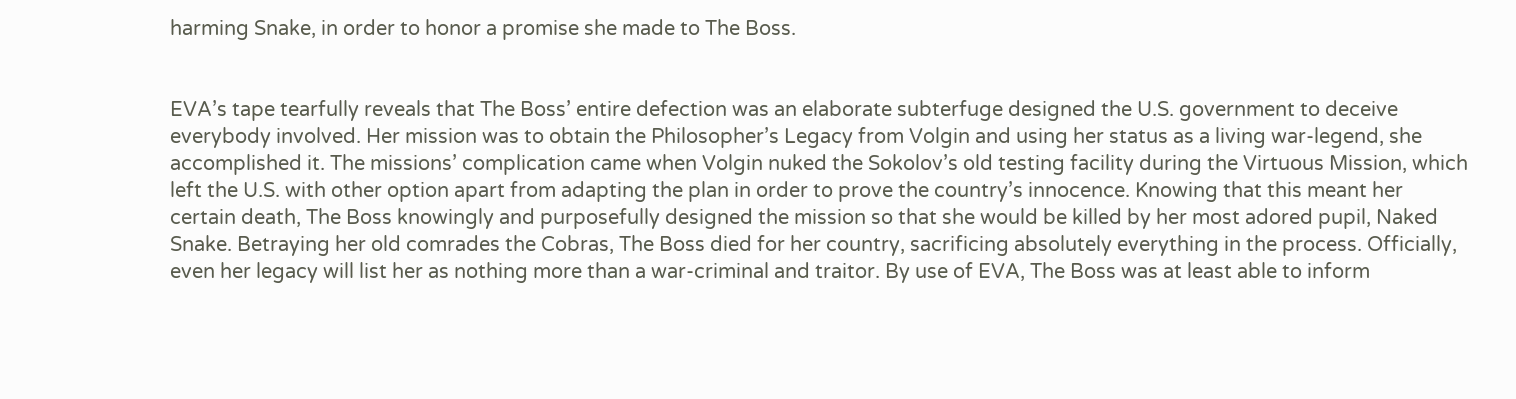harming Snake, in order to honor a promise she made to The Boss.


EVA’s tape tearfully reveals that The Boss’ entire defection was an elaborate subterfuge designed the U.S. government to deceive everybody involved. Her mission was to obtain the Philosopher’s Legacy from Volgin and using her status as a living war-legend, she accomplished it. The missions’ complication came when Volgin nuked the Sokolov’s old testing facility during the Virtuous Mission, which left the U.S. with other option apart from adapting the plan in order to prove the country’s innocence. Knowing that this meant her certain death, The Boss knowingly and purposefully designed the mission so that she would be killed by her most adored pupil, Naked Snake. Betraying her old comrades the Cobras, The Boss died for her country, sacrificing absolutely everything in the process. Officially, even her legacy will list her as nothing more than a war-criminal and traitor. By use of EVA, The Boss was at least able to inform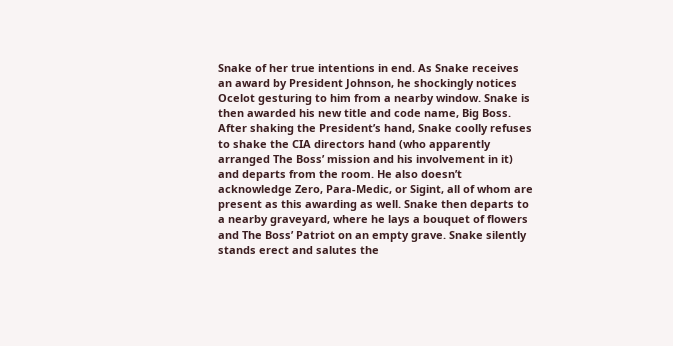Snake of her true intentions in end. As Snake receives an award by President Johnson, he shockingly notices Ocelot gesturing to him from a nearby window. Snake is then awarded his new title and code name, Big Boss. After shaking the President’s hand, Snake coolly refuses to shake the CIA directors hand (who apparently arranged The Boss’ mission and his involvement in it) and departs from the room. He also doesn’t acknowledge Zero, Para-Medic, or Sigint, all of whom are present as this awarding as well. Snake then departs to a nearby graveyard, where he lays a bouquet of flowers and The Boss’ Patriot on an empty grave. Snake silently stands erect and salutes the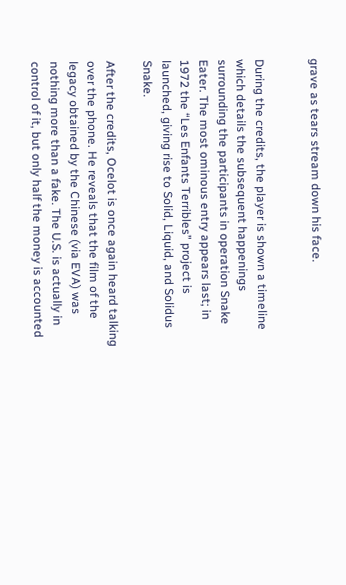grave as tears stream down his face.


During the credits, the player is shown a timeline which details the subsequent happenings surrounding the participants in operation Snake Eater. The most ominous entry appears last; in 1972 the “Les Enfants Terribles” project is launched, giving rise to Solid, Liquid, and Solidus Snake.

After the credits, Ocelot is once again heard talking over the phone. He reveals that the film of the legacy obtained by the Chinese (via EVA) was nothing more than a fake. The U.S. is actually in control of it, but only half the money is accounted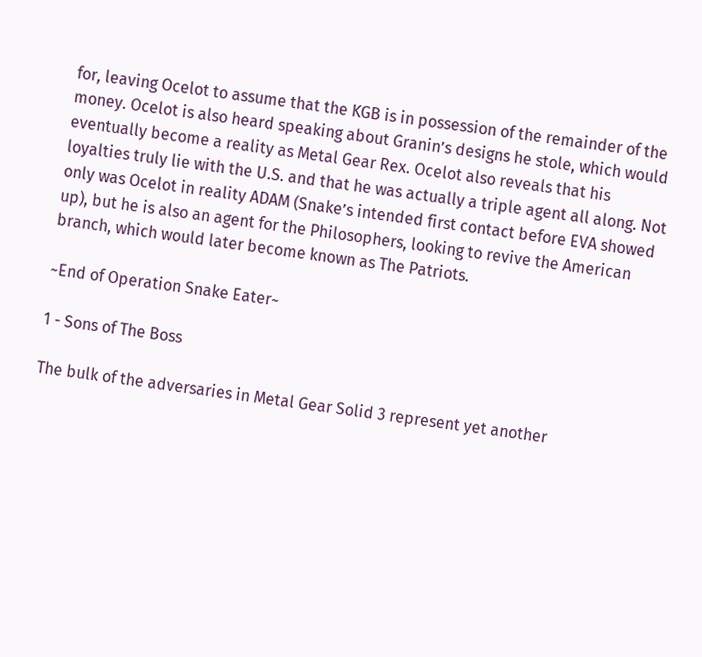for, leaving Ocelot to assume that the KGB is in possession of the remainder of the money. Ocelot is also heard speaking about Granin’s designs he stole, which would eventually become a reality as Metal Gear Rex. Ocelot also reveals that his loyalties truly lie with the U.S. and that he was actually a triple agent all along. Not only was Ocelot in reality ADAM (Snake’s intended first contact before EVA showed up), but he is also an agent for the Philosophers, looking to revive the American branch, which would later become known as The Patriots.

~End of Operation Snake Eater~

1 - Sons of The Boss

The bulk of the adversaries in Metal Gear Solid 3 represent yet another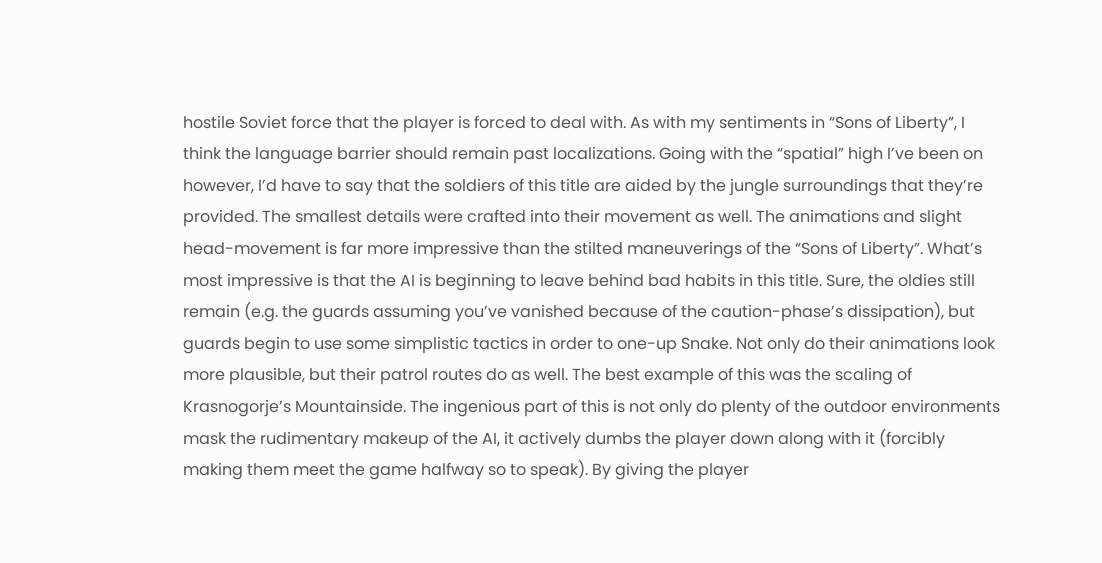hostile Soviet force that the player is forced to deal with. As with my sentiments in “Sons of Liberty”, I think the language barrier should remain past localizations. Going with the “spatial” high I’ve been on however, I’d have to say that the soldiers of this title are aided by the jungle surroundings that they’re provided. The smallest details were crafted into their movement as well. The animations and slight head-movement is far more impressive than the stilted maneuverings of the “Sons of Liberty”. What’s most impressive is that the AI is beginning to leave behind bad habits in this title. Sure, the oldies still remain (e.g. the guards assuming you’ve vanished because of the caution-phase’s dissipation), but guards begin to use some simplistic tactics in order to one-up Snake. Not only do their animations look more plausible, but their patrol routes do as well. The best example of this was the scaling of Krasnogorje’s Mountainside. The ingenious part of this is not only do plenty of the outdoor environments mask the rudimentary makeup of the AI, it actively dumbs the player down along with it (forcibly making them meet the game halfway so to speak). By giving the player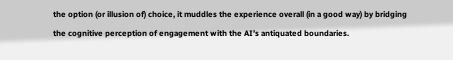the option (or illusion of) choice, it muddles the experience overall (in a good way) by bridging the cognitive perception of engagement with the AI’s antiquated boundaries.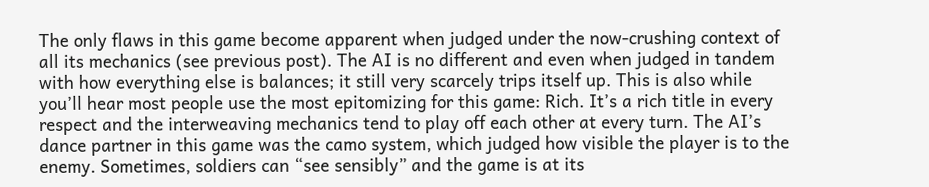The only flaws in this game become apparent when judged under the now-crushing context of all its mechanics (see previous post). The AI is no different and even when judged in tandem with how everything else is balances; it still very scarcely trips itself up. This is also while you’ll hear most people use the most epitomizing for this game: Rich. It’s a rich title in every respect and the interweaving mechanics tend to play off each other at every turn. The AI’s dance partner in this game was the camo system, which judged how visible the player is to the enemy. Sometimes, soldiers can “see sensibly” and the game is at its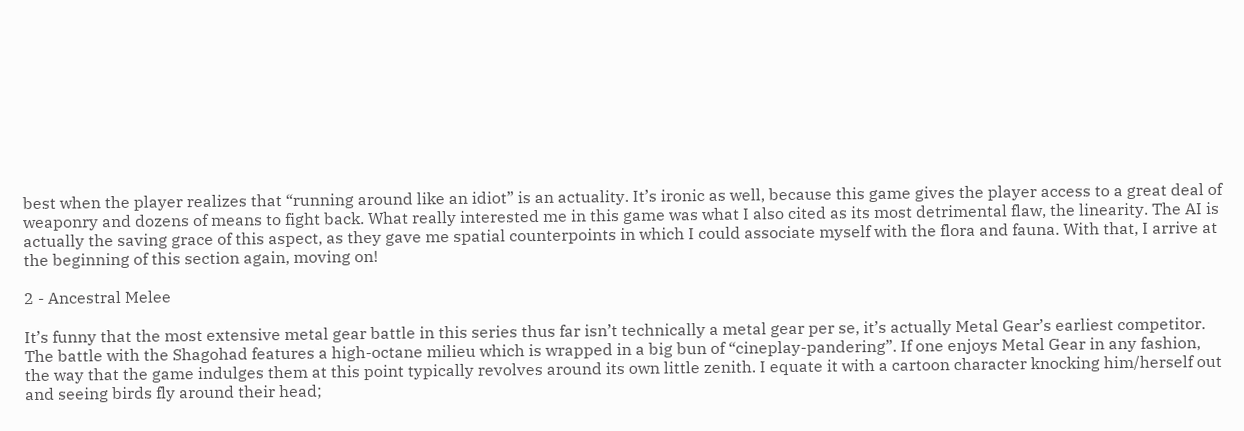best when the player realizes that “running around like an idiot” is an actuality. It’s ironic as well, because this game gives the player access to a great deal of weaponry and dozens of means to fight back. What really interested me in this game was what I also cited as its most detrimental flaw, the linearity. The AI is actually the saving grace of this aspect, as they gave me spatial counterpoints in which I could associate myself with the flora and fauna. With that, I arrive at the beginning of this section again, moving on!

2 - Ancestral Melee

It’s funny that the most extensive metal gear battle in this series thus far isn’t technically a metal gear per se, it’s actually Metal Gear’s earliest competitor. The battle with the Shagohad features a high-octane milieu which is wrapped in a big bun of “cineplay-pandering”. If one enjoys Metal Gear in any fashion, the way that the game indulges them at this point typically revolves around its own little zenith. I equate it with a cartoon character knocking him/herself out and seeing birds fly around their head;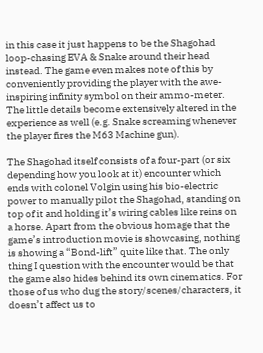in this case it just happens to be the Shagohad loop-chasing EVA & Snake around their head instead. The game even makes note of this by conveniently providing the player with the awe-inspiring infinity symbol on their ammo-meter. The little details become extensively altered in the experience as well (e.g. Snake screaming whenever the player fires the M63 Machine gun).

The Shagohad itself consists of a four-part (or six depending how you look at it) encounter which ends with colonel Volgin using his bio-electric power to manually pilot the Shagohad, standing on top of it and holding it’s wiring cables like reins on a horse. Apart from the obvious homage that the game’s introduction movie is showcasing, nothing is showing a “Bond-lift” quite like that. The only thing I question with the encounter would be that the game also hides behind its own cinematics. For those of us who dug the story/scenes/characters, it doesn’t affect us to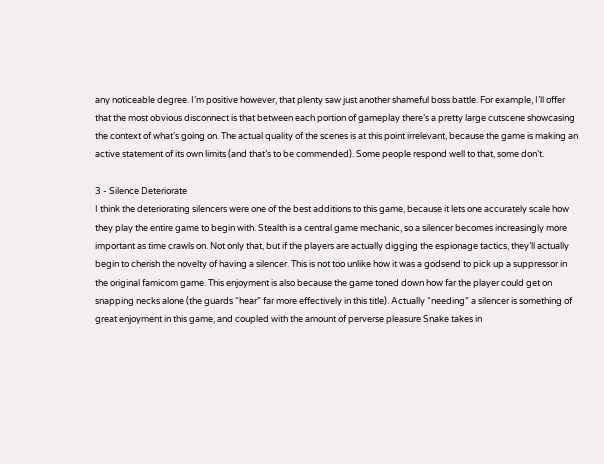any noticeable degree. I’m positive however, that plenty saw just another shameful boss battle. For example, I’ll offer that the most obvious disconnect is that between each portion of gameplay there’s a pretty large cutscene showcasing the context of what’s going on. The actual quality of the scenes is at this point irrelevant, because the game is making an active statement of its own limits (and that’s to be commended). Some people respond well to that, some don’t.

3 - Silence Deteriorate
I think the deteriorating silencers were one of the best additions to this game, because it lets one accurately scale how they play the entire game to begin with. Stealth is a central game mechanic, so a silencer becomes increasingly more important as time crawls on. Not only that, but if the players are actually digging the espionage tactics, they’ll actually begin to cherish the novelty of having a silencer. This is not too unlike how it was a godsend to pick up a suppressor in the original famicom game. This enjoyment is also because the game toned down how far the player could get on snapping necks alone (the guards “hear” far more effectively in this title). Actually “needing” a silencer is something of great enjoyment in this game, and coupled with the amount of perverse pleasure Snake takes in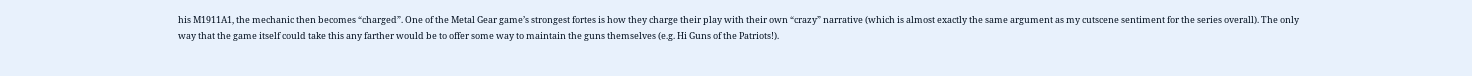his M1911A1, the mechanic then becomes “charged”. One of the Metal Gear game’s strongest fortes is how they charge their play with their own “crazy” narrative (which is almost exactly the same argument as my cutscene sentiment for the series overall). The only way that the game itself could take this any farther would be to offer some way to maintain the guns themselves (e.g. Hi Guns of the Patriots!).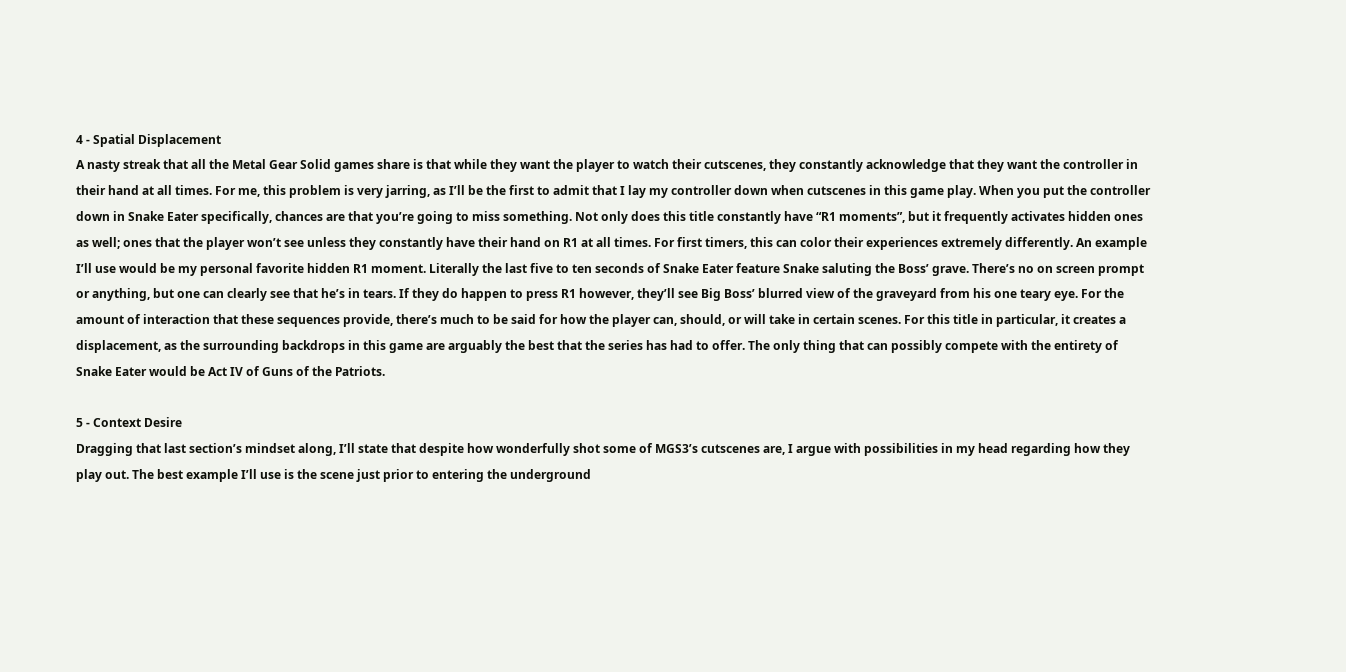4 - Spatial Displacement
A nasty streak that all the Metal Gear Solid games share is that while they want the player to watch their cutscenes, they constantly acknowledge that they want the controller in their hand at all times. For me, this problem is very jarring, as I’ll be the first to admit that I lay my controller down when cutscenes in this game play. When you put the controller down in Snake Eater specifically, chances are that you’re going to miss something. Not only does this title constantly have “R1 moments”, but it frequently activates hidden ones as well; ones that the player won’t see unless they constantly have their hand on R1 at all times. For first timers, this can color their experiences extremely differently. An example I’ll use would be my personal favorite hidden R1 moment. Literally the last five to ten seconds of Snake Eater feature Snake saluting the Boss’ grave. There’s no on screen prompt or anything, but one can clearly see that he’s in tears. If they do happen to press R1 however, they’ll see Big Boss’ blurred view of the graveyard from his one teary eye. For the amount of interaction that these sequences provide, there’s much to be said for how the player can, should, or will take in certain scenes. For this title in particular, it creates a displacement, as the surrounding backdrops in this game are arguably the best that the series has had to offer. The only thing that can possibly compete with the entirety of Snake Eater would be Act IV of Guns of the Patriots.

5 - Context Desire
Dragging that last section’s mindset along, I’ll state that despite how wonderfully shot some of MGS3’s cutscenes are, I argue with possibilities in my head regarding how they play out. The best example I’ll use is the scene just prior to entering the underground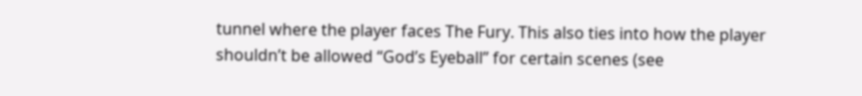tunnel where the player faces The Fury. This also ties into how the player shouldn’t be allowed “God’s Eyeball” for certain scenes (see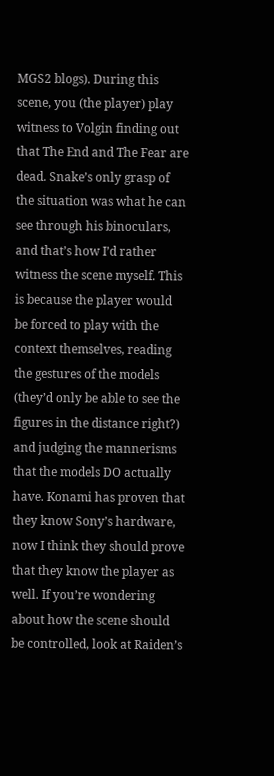MGS2 blogs). During this scene, you (the player) play witness to Volgin finding out that The End and The Fear are dead. Snake’s only grasp of the situation was what he can see through his binoculars, and that’s how I’d rather witness the scene myself. This is because the player would be forced to play with the context themselves, reading the gestures of the models (they’d only be able to see the figures in the distance right?) and judging the mannerisms that the models DO actually have. Konami has proven that they know Sony’s hardware, now I think they should prove that they know the player as well. If you’re wondering about how the scene should be controlled, look at Raiden’s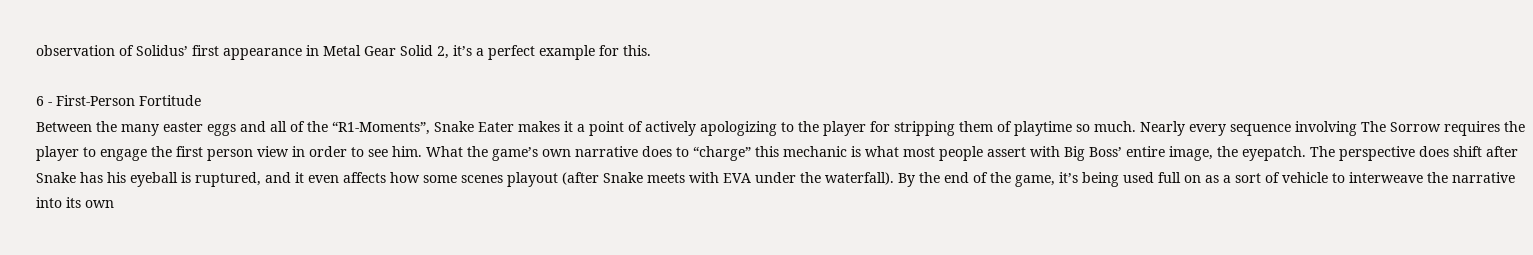observation of Solidus’ first appearance in Metal Gear Solid 2, it’s a perfect example for this.

6 - First-Person Fortitude
Between the many easter eggs and all of the “R1-Moments”, Snake Eater makes it a point of actively apologizing to the player for stripping them of playtime so much. Nearly every sequence involving The Sorrow requires the player to engage the first person view in order to see him. What the game’s own narrative does to “charge” this mechanic is what most people assert with Big Boss’ entire image, the eyepatch. The perspective does shift after Snake has his eyeball is ruptured, and it even affects how some scenes playout (after Snake meets with EVA under the waterfall). By the end of the game, it’s being used full on as a sort of vehicle to interweave the narrative into its own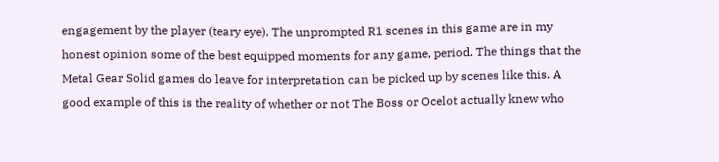engagement by the player (teary eye). The unprompted R1 scenes in this game are in my honest opinion some of the best equipped moments for any game, period. The things that the Metal Gear Solid games do leave for interpretation can be picked up by scenes like this. A good example of this is the reality of whether or not The Boss or Ocelot actually knew who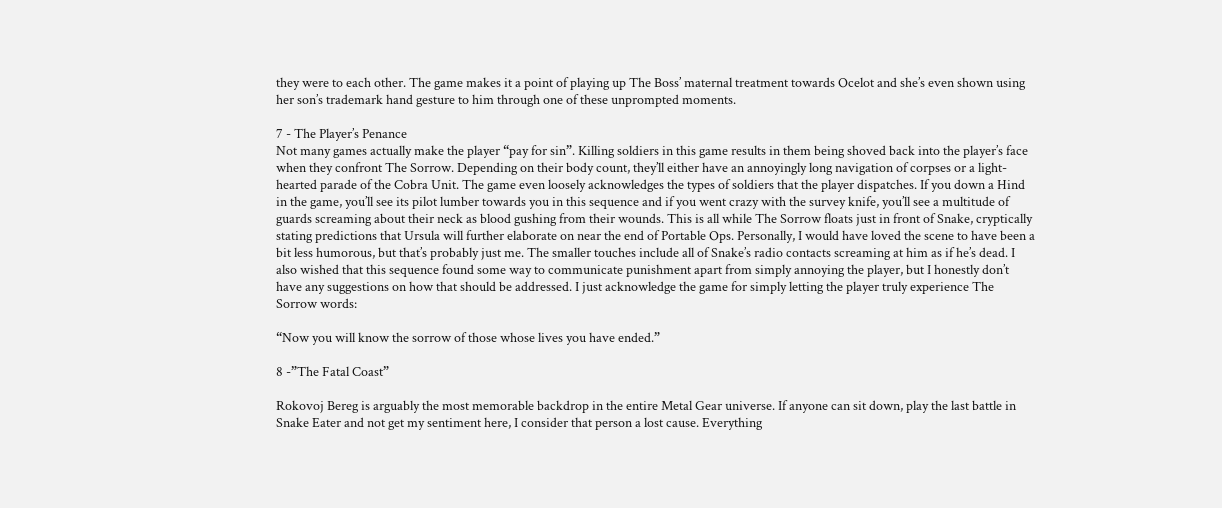they were to each other. The game makes it a point of playing up The Boss’ maternal treatment towards Ocelot and she’s even shown using her son’s trademark hand gesture to him through one of these unprompted moments.

7 - The Player’s Penance
Not many games actually make the player “pay for sin”. Killing soldiers in this game results in them being shoved back into the player’s face when they confront The Sorrow. Depending on their body count, they’ll either have an annoyingly long navigation of corpses or a light-hearted parade of the Cobra Unit. The game even loosely acknowledges the types of soldiers that the player dispatches. If you down a Hind in the game, you’ll see its pilot lumber towards you in this sequence and if you went crazy with the survey knife, you’ll see a multitude of guards screaming about their neck as blood gushing from their wounds. This is all while The Sorrow floats just in front of Snake, cryptically stating predictions that Ursula will further elaborate on near the end of Portable Ops. Personally, I would have loved the scene to have been a bit less humorous, but that’s probably just me. The smaller touches include all of Snake’s radio contacts screaming at him as if he’s dead. I also wished that this sequence found some way to communicate punishment apart from simply annoying the player, but I honestly don’t have any suggestions on how that should be addressed. I just acknowledge the game for simply letting the player truly experience The Sorrow words:

“Now you will know the sorrow of those whose lives you have ended.”

8 -”The Fatal Coast”

Rokovoj Bereg is arguably the most memorable backdrop in the entire Metal Gear universe. If anyone can sit down, play the last battle in Snake Eater and not get my sentiment here, I consider that person a lost cause. Everything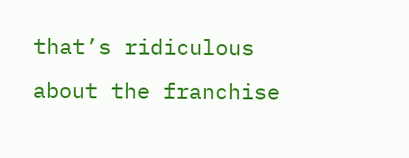that’s ridiculous about the franchise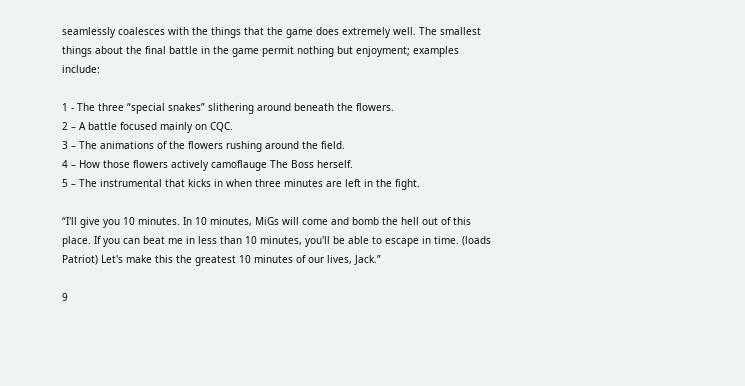seamlessly coalesces with the things that the game does extremely well. The smallest things about the final battle in the game permit nothing but enjoyment; examples include:

1 - The three “special snakes” slithering around beneath the flowers.
2 – A battle focused mainly on CQC.
3 – The animations of the flowers rushing around the field.
4 – How those flowers actively camoflauge The Boss herself.
5 – The instrumental that kicks in when three minutes are left in the fight.

“I'll give you 10 minutes. In 10 minutes, MiGs will come and bomb the hell out of this place. If you can beat me in less than 10 minutes, you'll be able to escape in time. (loads Patriot) Let's make this the greatest 10 minutes of our lives, Jack.”

9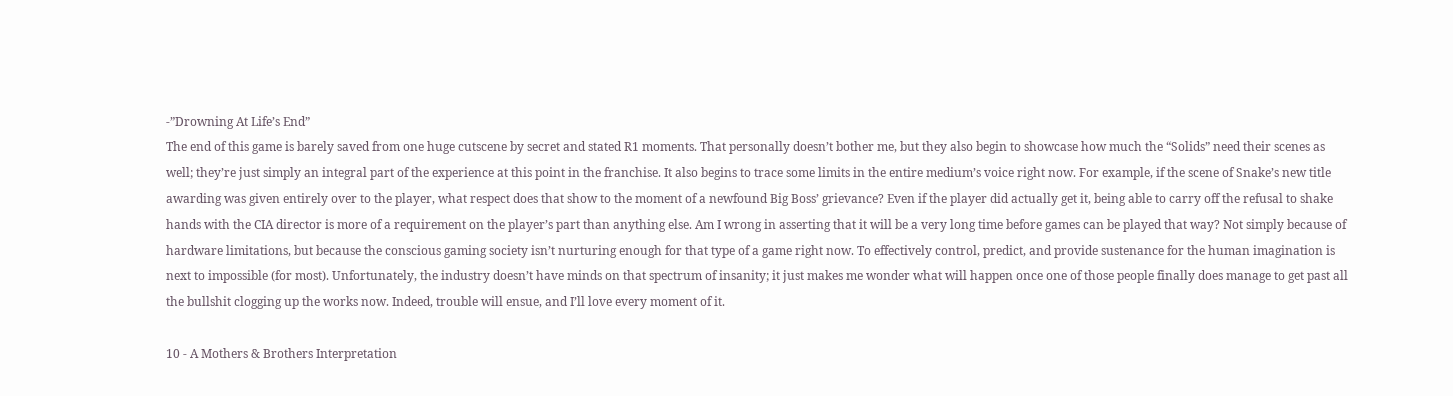-”Drowning At Life’s End”
The end of this game is barely saved from one huge cutscene by secret and stated R1 moments. That personally doesn’t bother me, but they also begin to showcase how much the “Solids” need their scenes as well; they’re just simply an integral part of the experience at this point in the franchise. It also begins to trace some limits in the entire medium’s voice right now. For example, if the scene of Snake’s new title awarding was given entirely over to the player, what respect does that show to the moment of a newfound Big Boss’ grievance? Even if the player did actually get it, being able to carry off the refusal to shake hands with the CIA director is more of a requirement on the player’s part than anything else. Am I wrong in asserting that it will be a very long time before games can be played that way? Not simply because of hardware limitations, but because the conscious gaming society isn’t nurturing enough for that type of a game right now. To effectively control, predict, and provide sustenance for the human imagination is next to impossible (for most). Unfortunately, the industry doesn’t have minds on that spectrum of insanity; it just makes me wonder what will happen once one of those people finally does manage to get past all the bullshit clogging up the works now. Indeed, trouble will ensue, and I’ll love every moment of it.

10 - A Mothers & Brothers Interpretation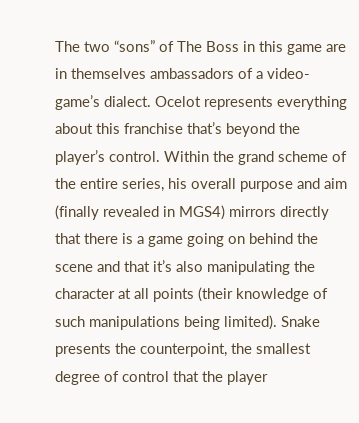The two “sons” of The Boss in this game are in themselves ambassadors of a video-game’s dialect. Ocelot represents everything about this franchise that’s beyond the player’s control. Within the grand scheme of the entire series, his overall purpose and aim (finally revealed in MGS4) mirrors directly that there is a game going on behind the scene and that it’s also manipulating the character at all points (their knowledge of such manipulations being limited). Snake presents the counterpoint, the smallest degree of control that the player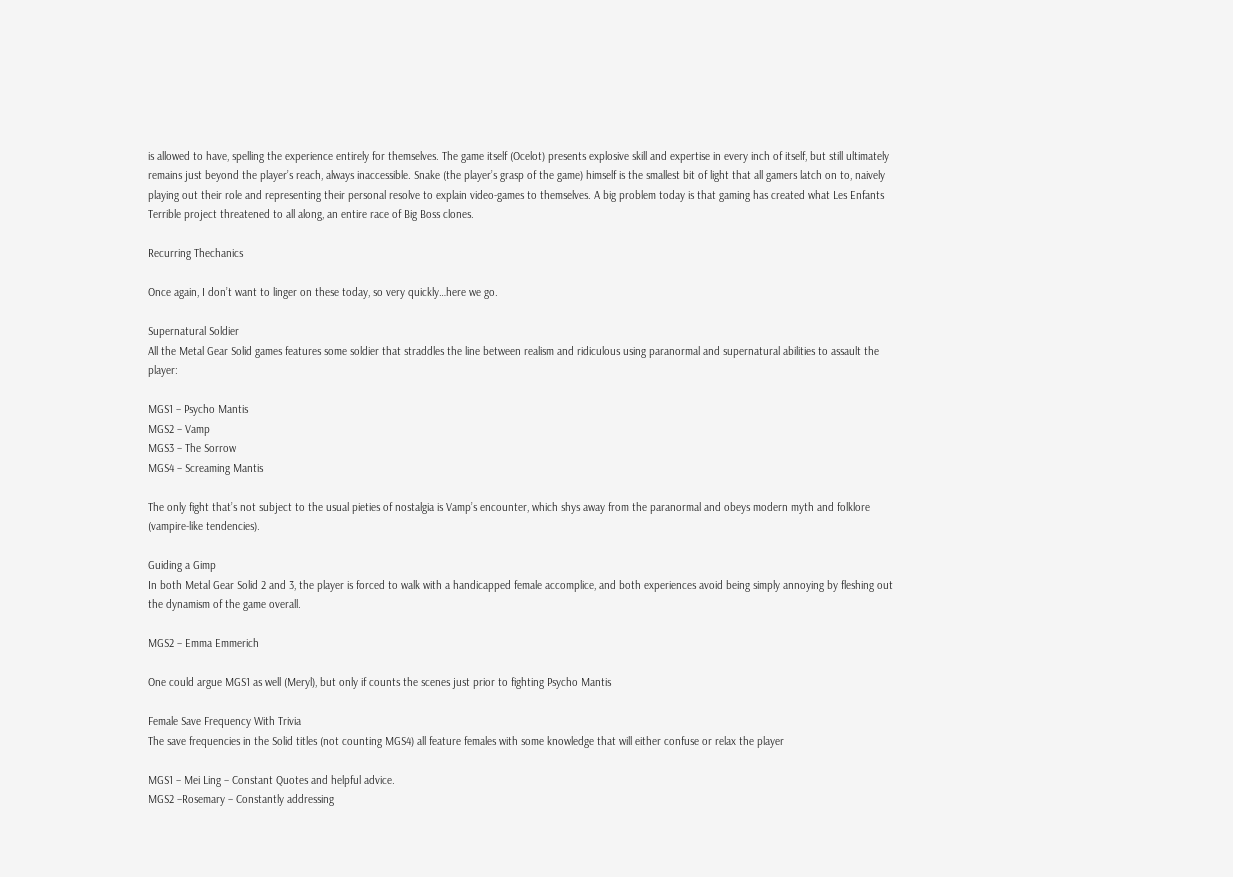is allowed to have, spelling the experience entirely for themselves. The game itself (Ocelot) presents explosive skill and expertise in every inch of itself, but still ultimately remains just beyond the player’s reach, always inaccessible. Snake (the player’s grasp of the game) himself is the smallest bit of light that all gamers latch on to, naively playing out their role and representing their personal resolve to explain video-games to themselves. A big problem today is that gaming has created what Les Enfants Terrible project threatened to all along, an entire race of Big Boss clones.

Recurring Thechanics

Once again, I don’t want to linger on these today, so very quickly…here we go.

Supernatural Soldier
All the Metal Gear Solid games features some soldier that straddles the line between realism and ridiculous using paranormal and supernatural abilities to assault the player:

MGS1 – Psycho Mantis
MGS2 – Vamp
MGS3 – The Sorrow
MGS4 – Screaming Mantis

The only fight that’s not subject to the usual pieties of nostalgia is Vamp’s encounter, which shys away from the paranormal and obeys modern myth and folklore (vampire-like tendencies).

Guiding a Gimp
In both Metal Gear Solid 2 and 3, the player is forced to walk with a handicapped female accomplice, and both experiences avoid being simply annoying by fleshing out the dynamism of the game overall.

MGS2 – Emma Emmerich

One could argue MGS1 as well (Meryl), but only if counts the scenes just prior to fighting Psycho Mantis

Female Save Frequency With Trivia
The save frequencies in the Solid titles (not counting MGS4) all feature females with some knowledge that will either confuse or relax the player

MGS1 – Mei Ling – Constant Quotes and helpful advice.
MGS2 –Rosemary – Constantly addressing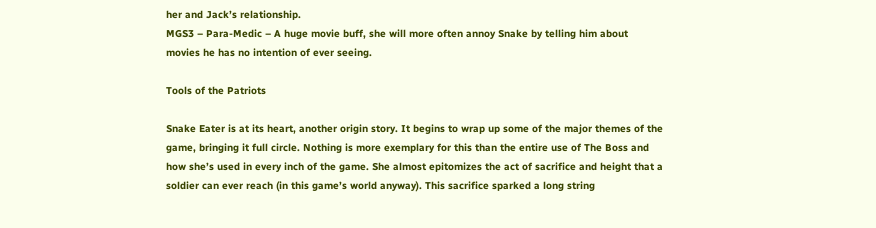her and Jack’s relationship.
MGS3 – Para-Medic – A huge movie buff, she will more often annoy Snake by telling him about movies he has no intention of ever seeing.

Tools of the Patriots

Snake Eater is at its heart, another origin story. It begins to wrap up some of the major themes of the game, bringing it full circle. Nothing is more exemplary for this than the entire use of The Boss and how she’s used in every inch of the game. She almost epitomizes the act of sacrifice and height that a soldier can ever reach (in this game’s world anyway). This sacrifice sparked a long string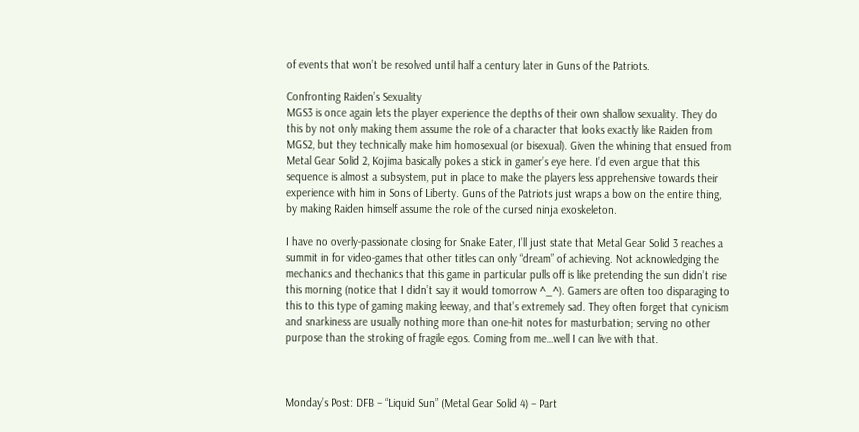of events that won’t be resolved until half a century later in Guns of the Patriots.

Confronting Raiden’s Sexuality
MGS3 is once again lets the player experience the depths of their own shallow sexuality. They do this by not only making them assume the role of a character that looks exactly like Raiden from MGS2, but they technically make him homosexual (or bisexual). Given the whining that ensued from Metal Gear Solid 2, Kojima basically pokes a stick in gamer’s eye here. I’d even argue that this sequence is almost a subsystem, put in place to make the players less apprehensive towards their experience with him in Sons of Liberty. Guns of the Patriots just wraps a bow on the entire thing, by making Raiden himself assume the role of the cursed ninja exoskeleton.

I have no overly-passionate closing for Snake Eater, I’ll just state that Metal Gear Solid 3 reaches a summit in for video-games that other titles can only “dream” of achieving. Not acknowledging the mechanics and thechanics that this game in particular pulls off is like pretending the sun didn’t rise this morning (notice that I didn’t say it would tomorrow ^_^). Gamers are often too disparaging to this to this type of gaming making leeway, and that’s extremely sad. They often forget that cynicism and snarkiness are usually nothing more than one-hit notes for masturbation; serving no other purpose than the stroking of fragile egos. Coming from me…well I can live with that.



Monday’s Post: DFB – “Liquid Sun” (Metal Gear Solid 4) – Part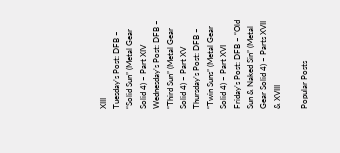XIII
Tuesday’s Post: DFB – “Solid Sun” (Metal Gear Solid 4) – Part XIV
Wednesday’s Post: DFB – “Third Sun” (Metal Gear Solid 4) – Part XV
Thursday’s Post: DFB – “Twin Suns” (Metal Gear Solid 4) – Part XVI
Friday’s Post: DFB – “Old Sun & Naked Sin” (Metal Gear Solid 4) – Parts XVII & XVIII

Popular Posts